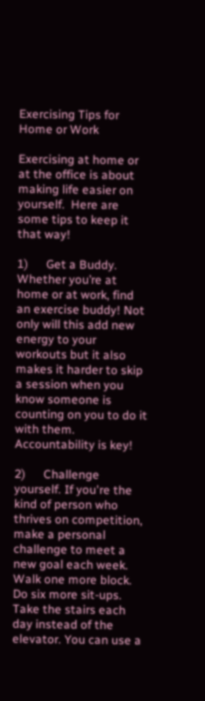Exercising Tips for Home or Work

Exercising at home or at the office is about making life easier on yourself.  Here are some tips to keep it that way!

1)      Get a Buddy. Whether you’re at home or at work, find an exercise buddy! Not only will this add new energy to your workouts but it also makes it harder to skip a session when you know someone is counting on you to do it with them. Accountability is key!

2)      Challenge yourself. If you're the kind of person who thrives on competition, make a personal challenge to meet a new goal each week. Walk one more block. Do six more sit-ups. Take the stairs each day instead of the elevator. You can use a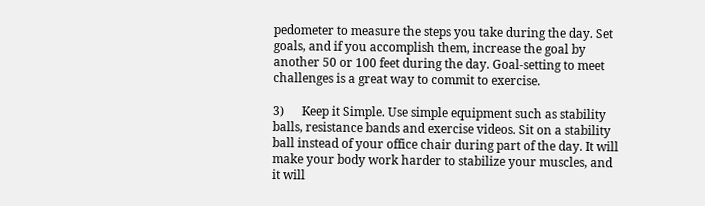pedometer to measure the steps you take during the day. Set goals, and if you accomplish them, increase the goal by another 50 or 100 feet during the day. Goal-setting to meet challenges is a great way to commit to exercise.

3)      Keep it Simple. Use simple equipment such as stability balls, resistance bands and exercise videos. Sit on a stability ball instead of your office chair during part of the day. It will make your body work harder to stabilize your muscles, and it will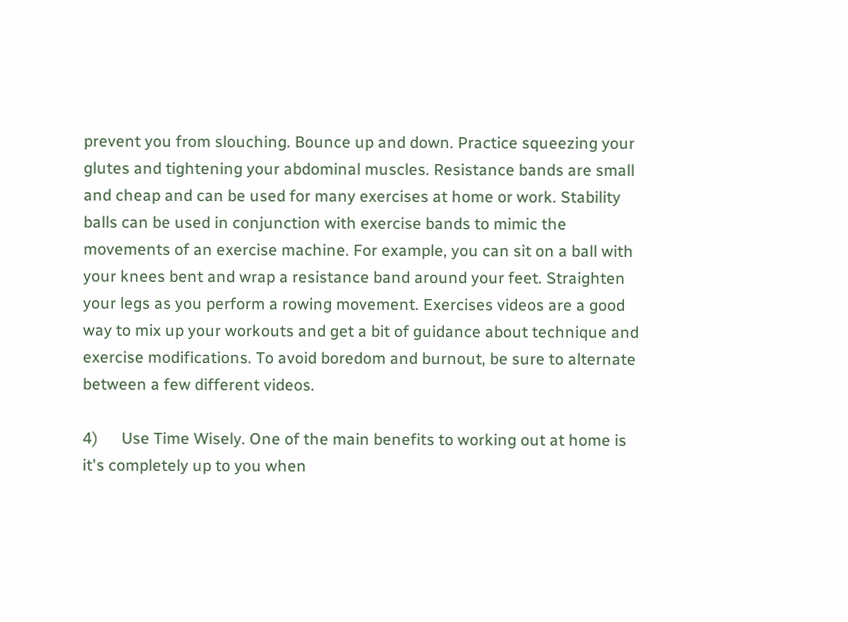prevent you from slouching. Bounce up and down. Practice squeezing your glutes and tightening your abdominal muscles. Resistance bands are small and cheap and can be used for many exercises at home or work. Stability balls can be used in conjunction with exercise bands to mimic the movements of an exercise machine. For example, you can sit on a ball with your knees bent and wrap a resistance band around your feet. Straighten your legs as you perform a rowing movement. Exercises videos are a good way to mix up your workouts and get a bit of guidance about technique and exercise modifications. To avoid boredom and burnout, be sure to alternate between a few different videos.

4)      Use Time Wisely. One of the main benefits to working out at home is it's completely up to you when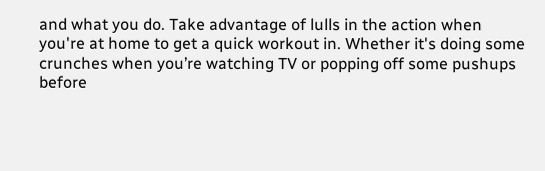and what you do. Take advantage of lulls in the action when you're at home to get a quick workout in. Whether it's doing some crunches when you’re watching TV or popping off some pushups before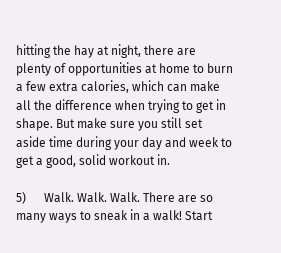hitting the hay at night, there are plenty of opportunities at home to burn a few extra calories, which can make all the difference when trying to get in shape. But make sure you still set aside time during your day and week to get a good, solid workout in.

5)      Walk. Walk. Walk. There are so many ways to sneak in a walk! Start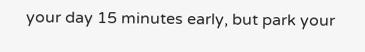your day 15 minutes early, but park your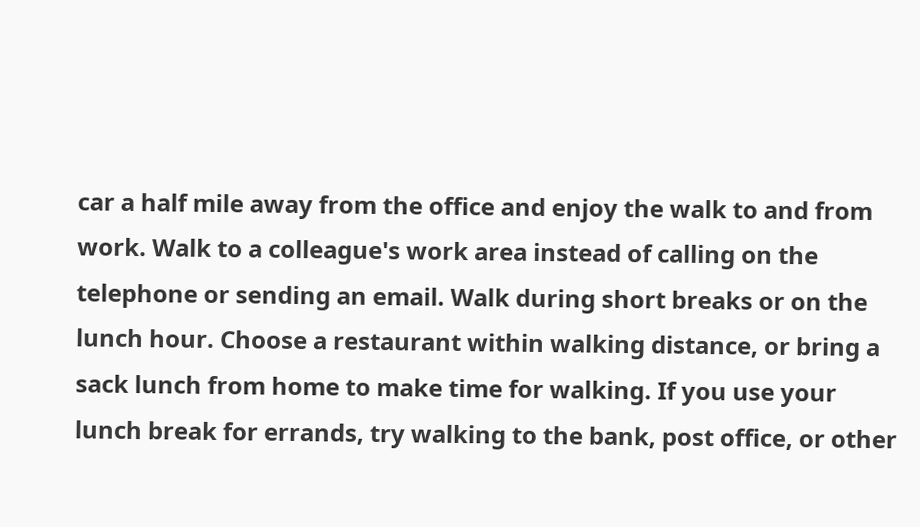car a half mile away from the office and enjoy the walk to and from work. Walk to a colleague's work area instead of calling on the telephone or sending an email. Walk during short breaks or on the lunch hour. Choose a restaurant within walking distance, or bring a sack lunch from home to make time for walking. If you use your lunch break for errands, try walking to the bank, post office, or other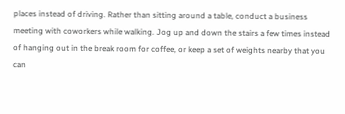places instead of driving. Rather than sitting around a table, conduct a business meeting with coworkers while walking. Jog up and down the stairs a few times instead of hanging out in the break room for coffee, or keep a set of weights nearby that you can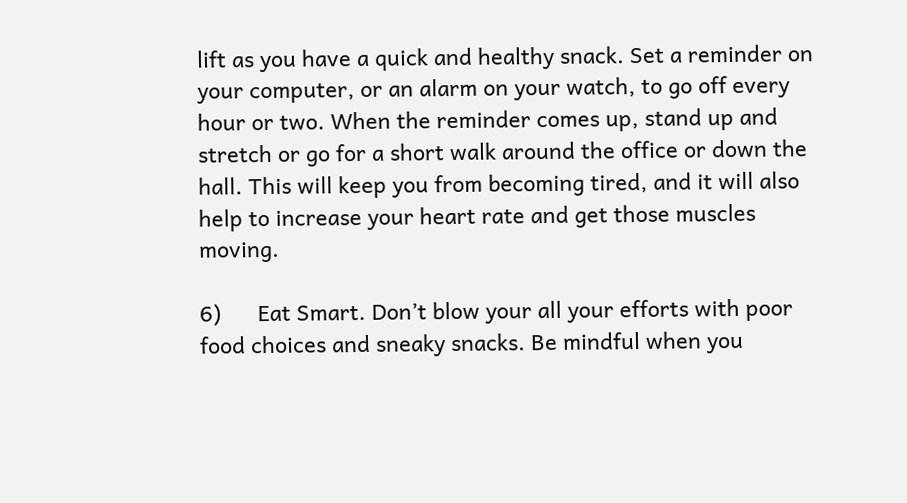lift as you have a quick and healthy snack. Set a reminder on your computer, or an alarm on your watch, to go off every hour or two. When the reminder comes up, stand up and stretch or go for a short walk around the office or down the hall. This will keep you from becoming tired, and it will also help to increase your heart rate and get those muscles moving.

6)      Eat Smart. Don’t blow your all your efforts with poor food choices and sneaky snacks. Be mindful when you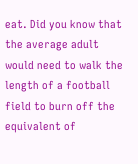eat. Did you know that the average adult would need to walk the length of a football field to burn off the equivalent of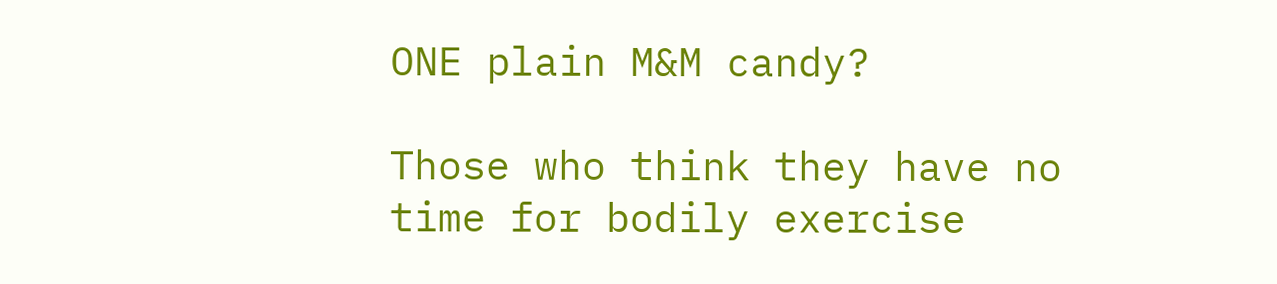ONE plain M&M candy?

Those who think they have no time for bodily exercise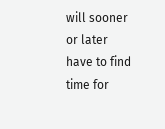will sooner or later have to find time for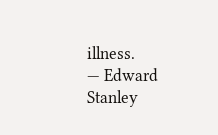illness.
— Edward Stanley